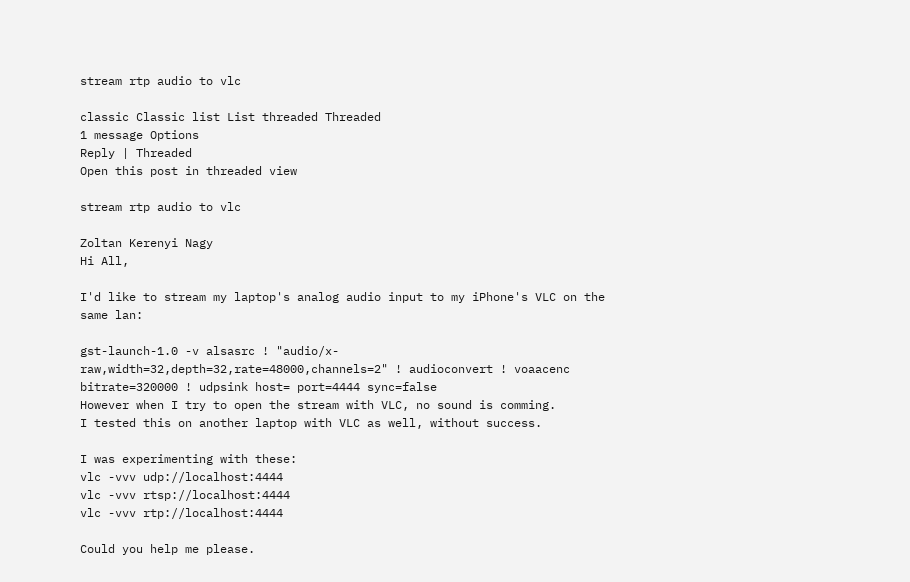stream rtp audio to vlc

classic Classic list List threaded Threaded
1 message Options
Reply | Threaded
Open this post in threaded view

stream rtp audio to vlc

Zoltan Kerenyi Nagy
Hi All,

I'd like to stream my laptop's analog audio input to my iPhone's VLC on the same lan:

gst-launch-1.0 -v alsasrc ! "audio/x-raw,width=32,depth=32,rate=48000,channels=2" ! audioconvert ! voaacenc bitrate=320000 ! udpsink host= port=4444 sync=false
However when I try to open the stream with VLC, no sound is comming.
I tested this on another laptop with VLC as well, without success.

I was experimenting with these:
vlc -vvv udp://localhost:4444
vlc -vvv rtsp://localhost:4444
vlc -vvv rtp://localhost:4444

Could you help me please.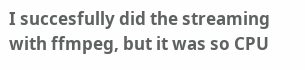I succesfully did the streaming with ffmpeg, but it was so CPU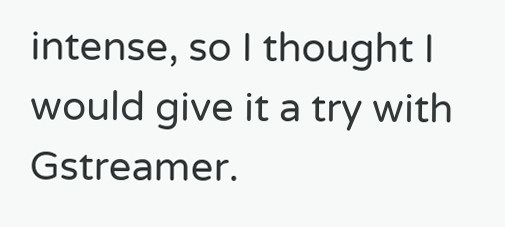intense, so I thought I would give it a try with Gstreamer.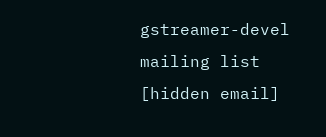gstreamer-devel mailing list
[hidden email]